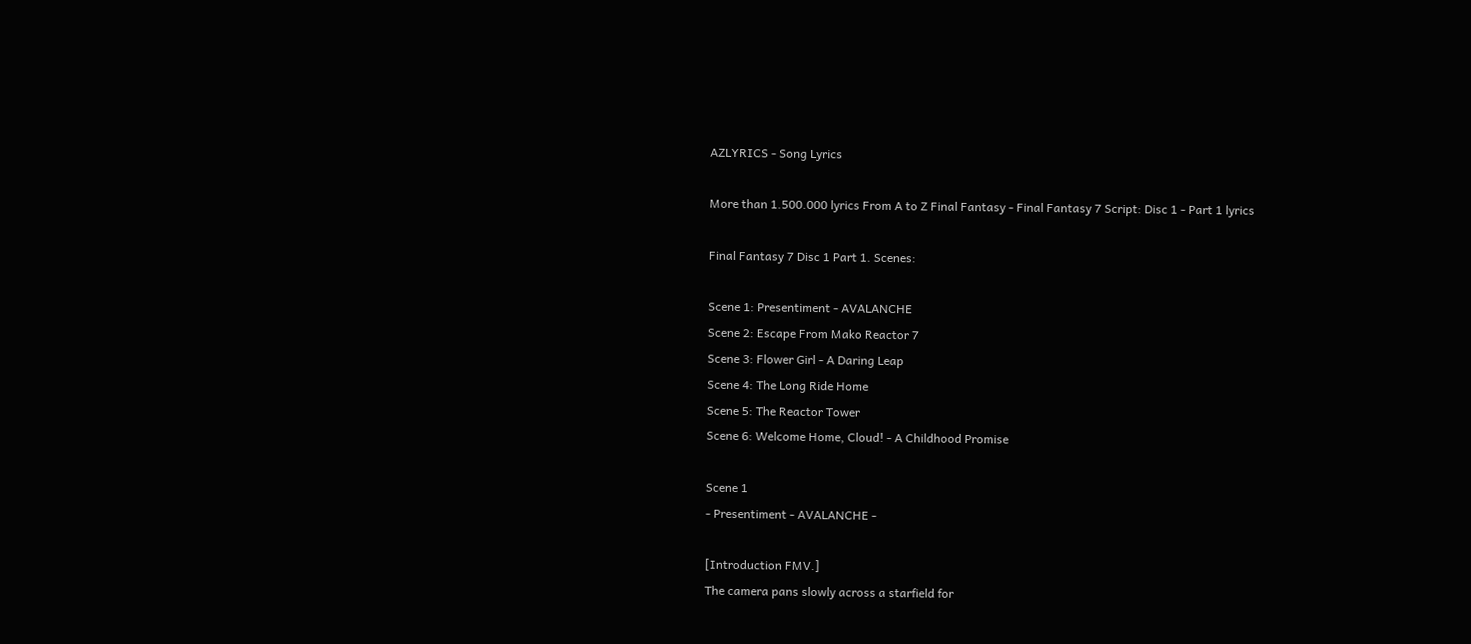AZLYRICS - Song Lyrics

More than 1.500.000 lyrics From A to Z Final Fantasy - Final Fantasy 7 Script: Disc 1 - Part 1 lyrics

Final Fantasy 7 Disc 1 Part 1. Scenes:

Scene 1: Presentiment - AVALANCHE
Scene 2: Escape From Mako Reactor 7
Scene 3: Flower Girl - A Daring Leap
Scene 4: The Long Ride Home
Scene 5: The Reactor Tower
Scene 6: Welcome Home, Cloud! - A Childhood Promise

Scene 1
- Presentiment - AVALANCHE -

[Introduction FMV.]
The camera pans slowly across a starfield for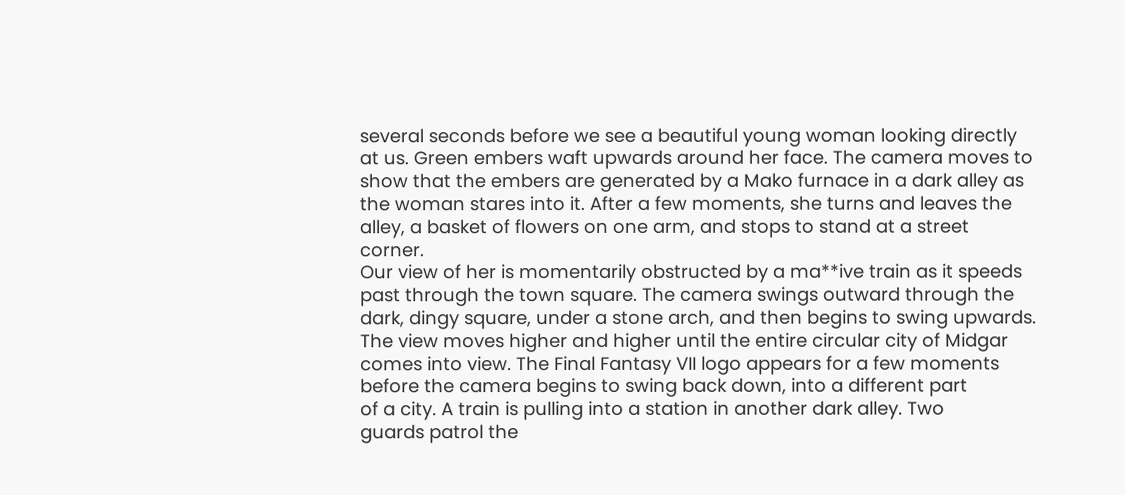several seconds before we see a beautiful young woman looking directly at us. Green embers waft upwards around her face. The camera moves to show that the embers are generated by a Mako furnace in a dark alley as the woman stares into it. After a few moments, she turns and leaves the alley, a basket of flowers on one arm, and stops to stand at a street corner.
Our view of her is momentarily obstructed by a ma**ive train as it speeds past through the town square. The camera swings outward through the dark, dingy square, under a stone arch, and then begins to swing upwards. The view moves higher and higher until the entire circular city of Midgar comes into view. The Final Fantasy VII logo appears for a few moments before the camera begins to swing back down, into a different part
of a city. A train is pulling into a station in another dark alley. Two
guards patrol the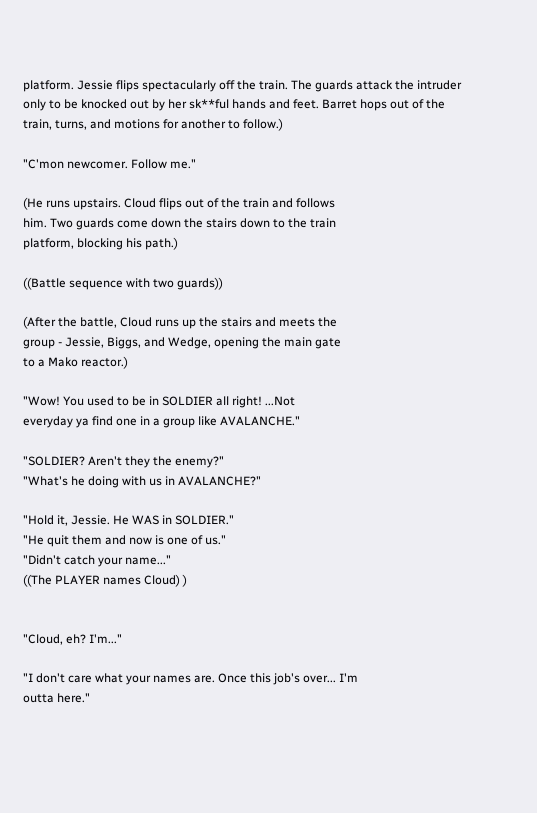platform. Jessie flips spectacularly off the train. The guards attack the intruder only to be knocked out by her sk**ful hands and feet. Barret hops out of the train, turns, and motions for another to follow.)

"C'mon newcomer. Follow me."

(He runs upstairs. Cloud flips out of the train and follows
him. Two guards come down the stairs down to the train
platform, blocking his path.)

((Battle sequence with two guards))

(After the battle, Cloud runs up the stairs and meets the
group - Jessie, Biggs, and Wedge, opening the main gate
to a Mako reactor.)

"Wow! You used to be in SOLDIER all right! ...Not
everyday ya find one in a group like AVALANCHE."

"SOLDIER? Aren't they the enemy?"
"What's he doing with us in AVALANCHE?"

"Hold it, Jessie. He WAS in SOLDIER."
"He quit them and now is one of us."
"Didn't catch your name..."
((The PLAYER names Cloud) )


"Cloud, eh? I'm..."

"I don't care what your names are. Once this job's over... I'm
outta here."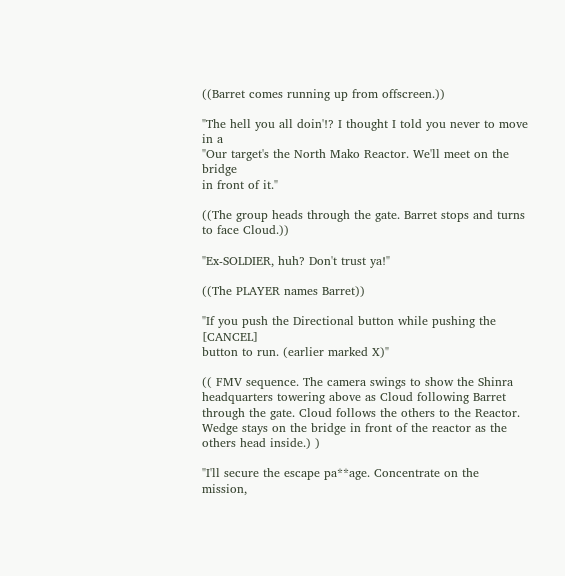((Barret comes running up from offscreen.))

"The hell you all doin'!? I thought I told you never to move in a
"Our target's the North Mako Reactor. We'll meet on the bridge
in front of it."

((The group heads through the gate. Barret stops and turns to face Cloud.))

"Ex-SOLDIER, huh? Don't trust ya!"

((The PLAYER names Barret))

"If you push the Directional button while pushing the [CANCEL]
button to run. (earlier marked X)"

(( FMV sequence. The camera swings to show the Shinra headquarters towering above as Cloud following Barret through the gate. Cloud follows the others to the Reactor. Wedge stays on the bridge in front of the reactor as the others head inside.) )

"I'll secure the escape pa**age. Concentrate on the
mission,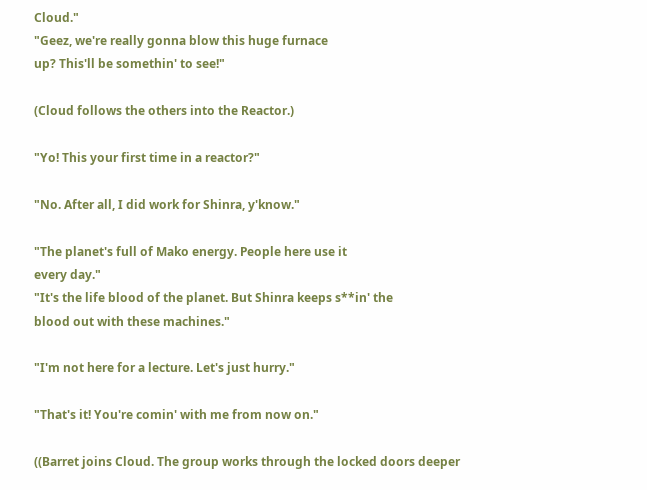Cloud."
"Geez, we're really gonna blow this huge furnace
up? This'll be somethin' to see!"

(Cloud follows the others into the Reactor.)

"Yo! This your first time in a reactor?"

"No. After all, I did work for Shinra, y'know."

"The planet's full of Mako energy. People here use it
every day."
"It's the life blood of the planet. But Shinra keeps s**in' the
blood out with these machines."

"I'm not here for a lecture. Let's just hurry."

"That's it! You're comin' with me from now on."

((Barret joins Cloud. The group works through the locked doors deeper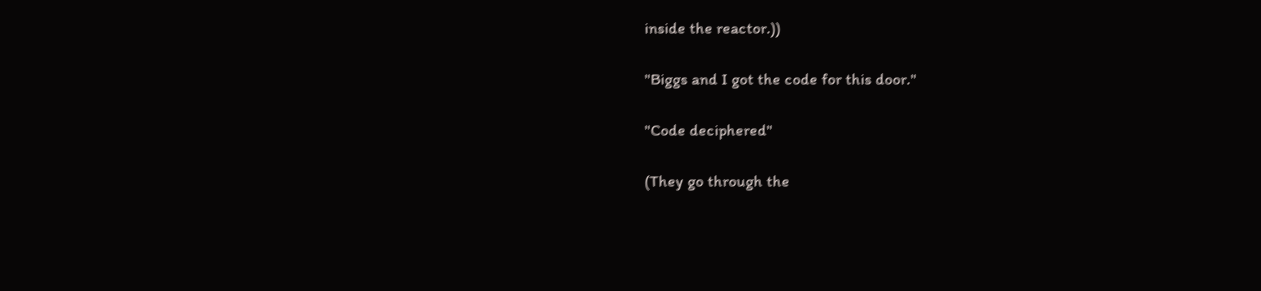inside the reactor.))

"Biggs and I got the code for this door."

"Code deciphered"

(They go through the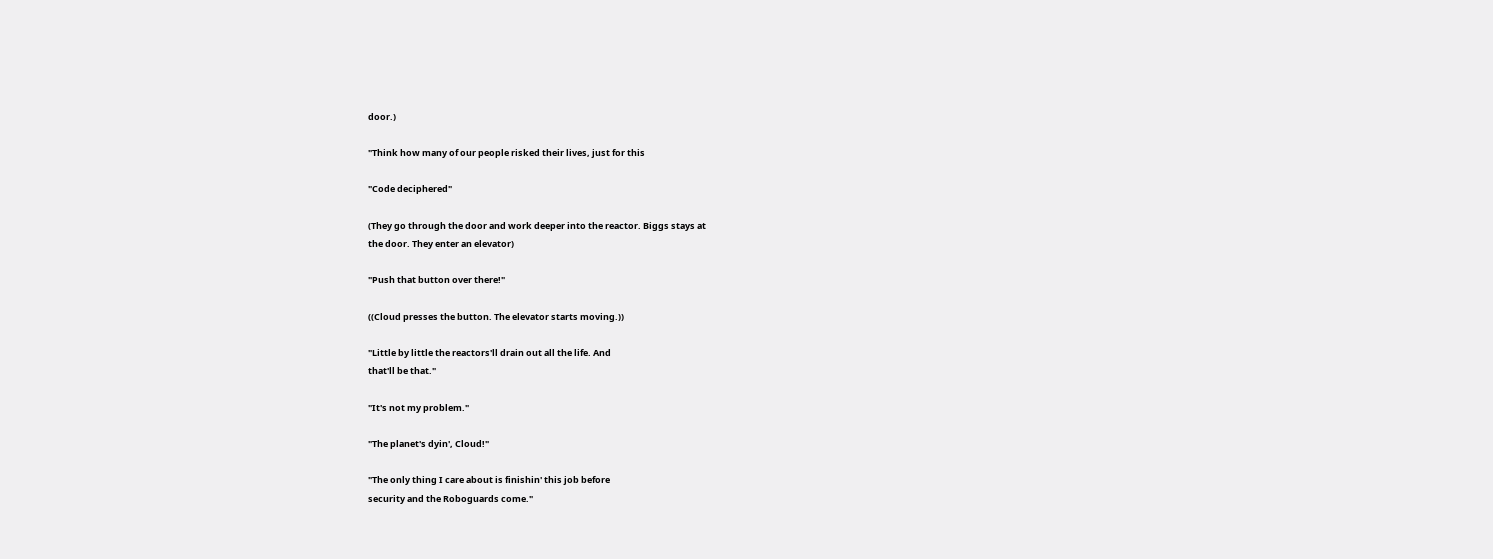door.)

"Think how many of our people risked their lives, just for this

"Code deciphered"

(They go through the door and work deeper into the reactor. Biggs stays at
the door. They enter an elevator)

"Push that button over there!"

((Cloud presses the button. The elevator starts moving.))

"Little by little the reactors'll drain out all the life. And
that'll be that."

"It's not my problem."

"The planet's dyin', Cloud!"

"The only thing I care about is finishin' this job before
security and the Roboguards come."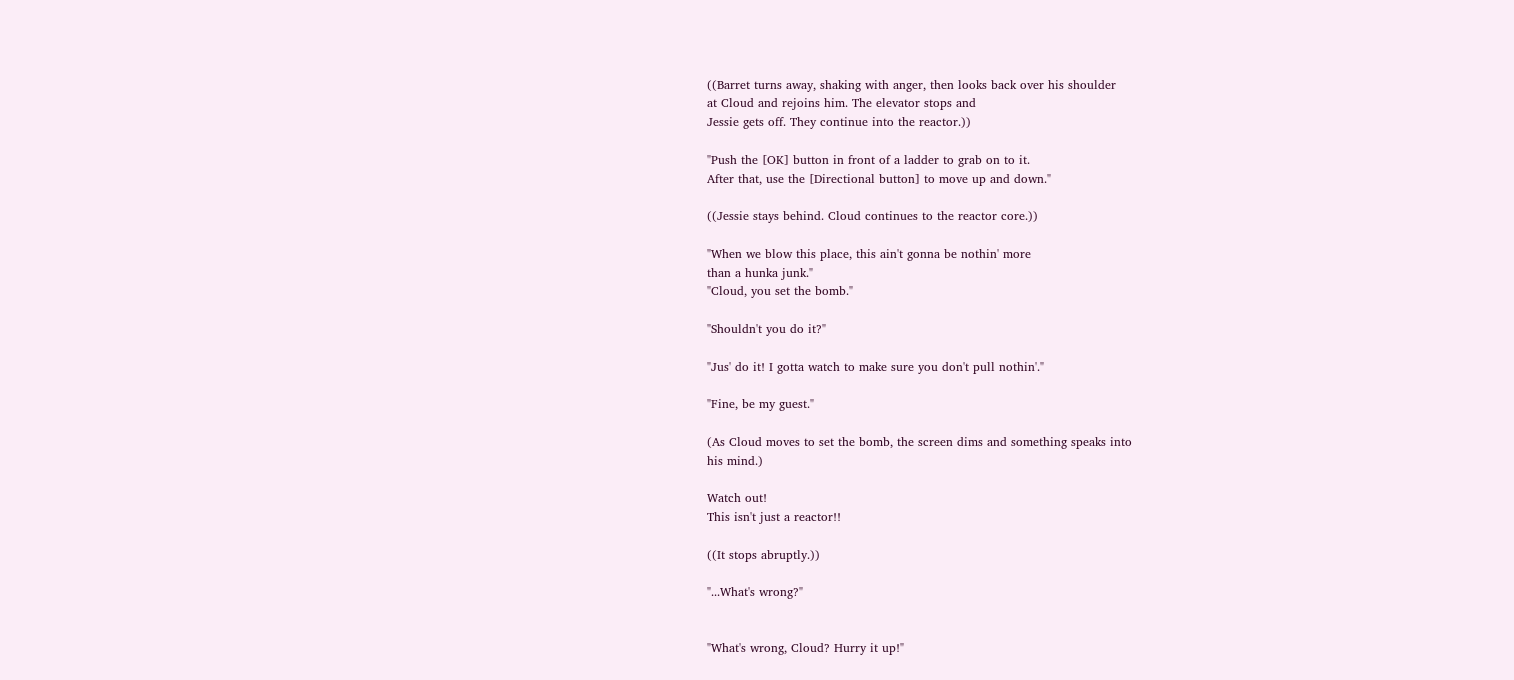((Barret turns away, shaking with anger, then looks back over his shoulder
at Cloud and rejoins him. The elevator stops and
Jessie gets off. They continue into the reactor.))

"Push the [OK] button in front of a ladder to grab on to it.
After that, use the [Directional button] to move up and down."

((Jessie stays behind. Cloud continues to the reactor core.))

"When we blow this place, this ain't gonna be nothin' more
than a hunka junk."
"Cloud, you set the bomb."

"Shouldn't you do it?"

"Jus' do it! I gotta watch to make sure you don't pull nothin'."

"Fine, be my guest."

(As Cloud moves to set the bomb, the screen dims and something speaks into
his mind.)

Watch out!
This isn't just a reactor!!

((It stops abruptly.))

"...What's wrong?"


"What's wrong, Cloud? Hurry it up!"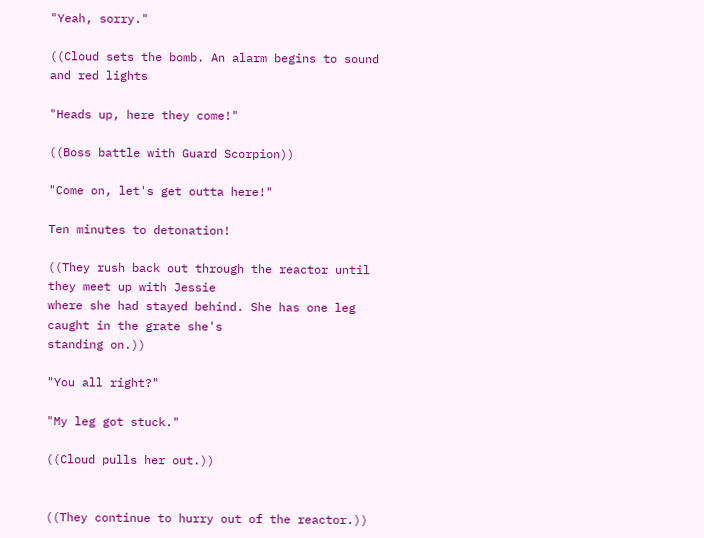"Yeah, sorry."

((Cloud sets the bomb. An alarm begins to sound and red lights

"Heads up, here they come!"

((Boss battle with Guard Scorpion))

"Come on, let's get outta here!"

Ten minutes to detonation!

((They rush back out through the reactor until they meet up with Jessie
where she had stayed behind. She has one leg caught in the grate she's
standing on.))

"You all right?"

"My leg got stuck."

((Cloud pulls her out.))


((They continue to hurry out of the reactor.))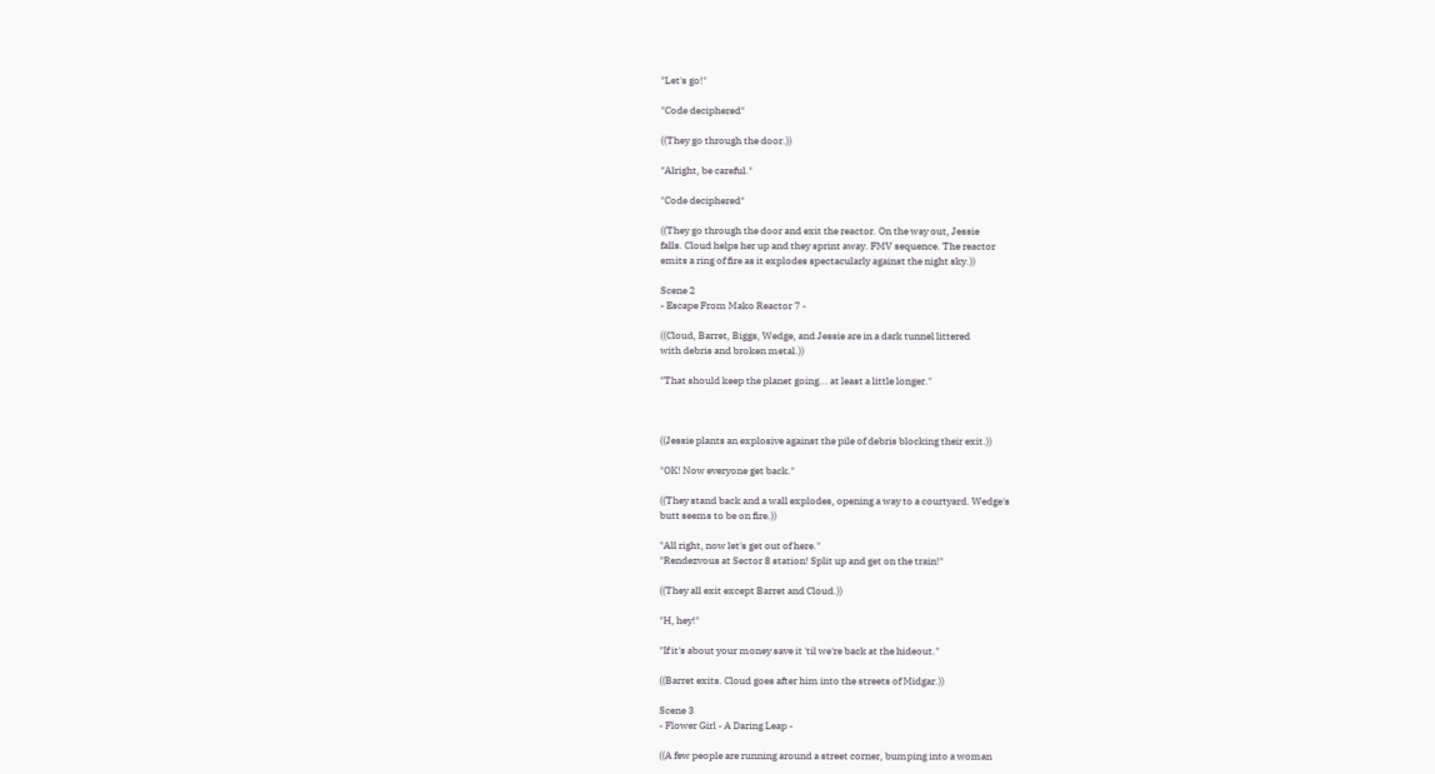"Let's go!"

"Code deciphered"

((They go through the door.))

"Alright, be careful."

"Code deciphered"

((They go through the door and exit the reactor. On the way out, Jessie
falls. Cloud helps her up and they sprint away. FMV sequence. The reactor
emits a ring of fire as it explodes spectacularly against the night sky.))

Scene 2
- Escape From Mako Reactor 7 -

((Cloud, Barret, Biggs, Wedge, and Jessie are in a dark tunnel littered
with debris and broken metal.))

"That should keep the planet going... at least a little longer."



((Jessie plants an explosive against the pile of debris blocking their exit.))

"OK! Now everyone get back."

((They stand back and a wall explodes, opening a way to a courtyard. Wedge's
butt seems to be on fire.))

"All right, now let's get out of here."
"Rendezvous at Sector 8 station! Split up and get on the train!"

((They all exit except Barret and Cloud.))

"H, hey!"

"If it's about your money save it 'til we're back at the hideout."

((Barret exits. Cloud goes after him into the streets of Midgar.))

Scene 3
- Flower Girl - A Daring Leap -

((A few people are running around a street corner, bumping into a woman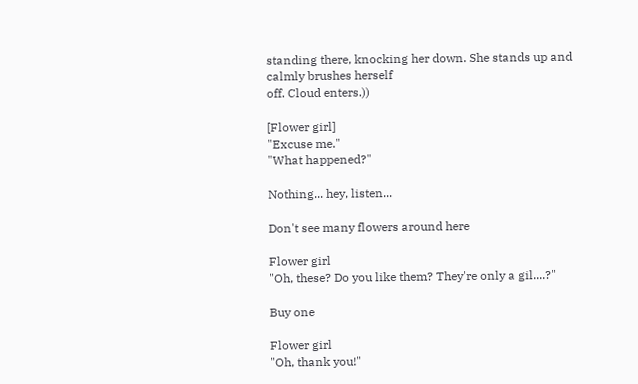standing there, knocking her down. She stands up and calmly brushes herself
off. Cloud enters.))

[Flower girl]
"Excuse me."
"What happened?"

Nothing... hey, listen...

Don't see many flowers around here

Flower girl
"Oh, these? Do you like them? They're only a gil....?"

Buy one

Flower girl
"Oh, thank you!"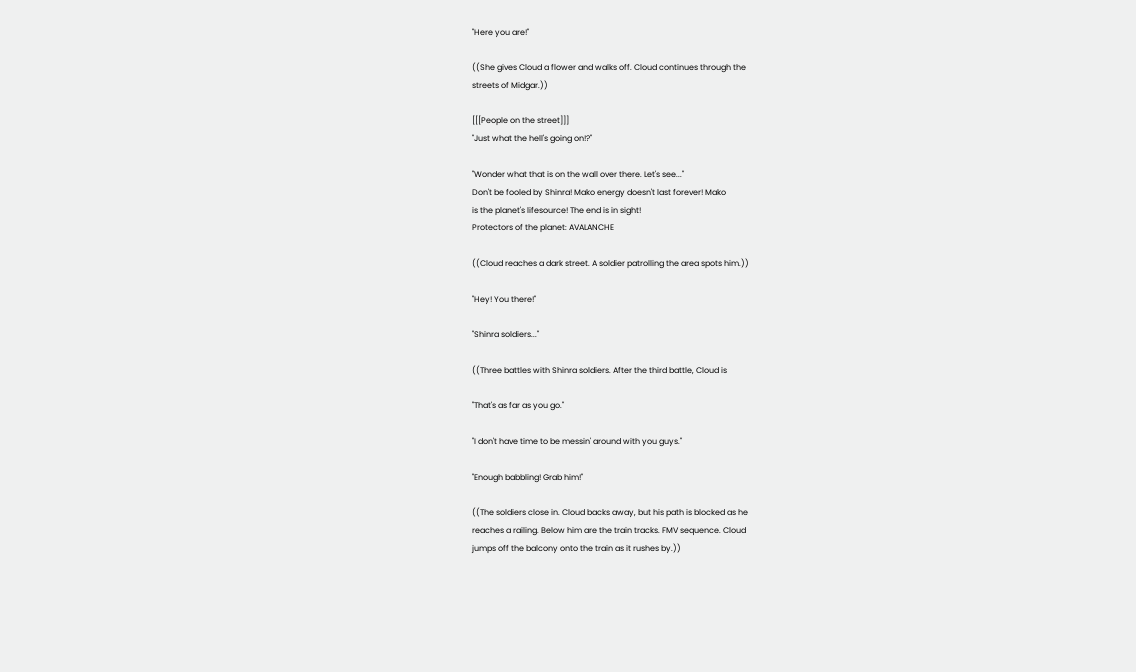"Here you are!"

((She gives Cloud a flower and walks off. Cloud continues through the
streets of Midgar.))

[[[People on the street]]]
"Just what the hell's going on!?"

"Wonder what that is on the wall over there. Let's see..."
Don't be fooled by Shinra! Mako energy doesn't last forever! Mako
is the planet's lifesource! The end is in sight!
Protectors of the planet: AVALANCHE

((Cloud reaches a dark street. A soldier patrolling the area spots him.))

"Hey! You there!"

"Shinra soldiers..."

((Three battles with Shinra soldiers. After the third battle, Cloud is

"That's as far as you go."

"I don't have time to be messin' around with you guys."

"Enough babbling! Grab him!"

((The soldiers close in. Cloud backs away, but his path is blocked as he
reaches a railing. Below him are the train tracks. FMV sequence. Cloud
jumps off the balcony onto the train as it rushes by.))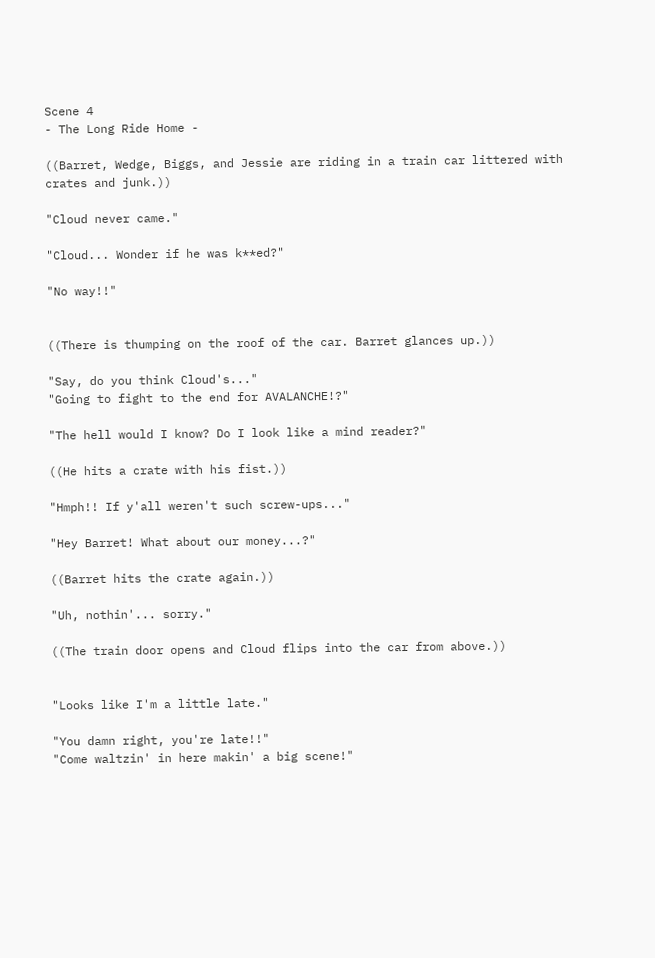Scene 4
- The Long Ride Home -

((Barret, Wedge, Biggs, and Jessie are riding in a train car littered with
crates and junk.))

"Cloud never came."

"Cloud... Wonder if he was k**ed?"

"No way!!"


((There is thumping on the roof of the car. Barret glances up.))

"Say, do you think Cloud's..."
"Going to fight to the end for AVALANCHE!?"

"The hell would I know? Do I look like a mind reader?"

((He hits a crate with his fist.))

"Hmph!! If y'all weren't such screw-ups..."

"Hey Barret! What about our money...?"

((Barret hits the crate again.))

"Uh, nothin'... sorry."

((The train door opens and Cloud flips into the car from above.))


"Looks like I'm a little late."

"You damn right, you're late!!"
"Come waltzin' in here makin' a big scene!"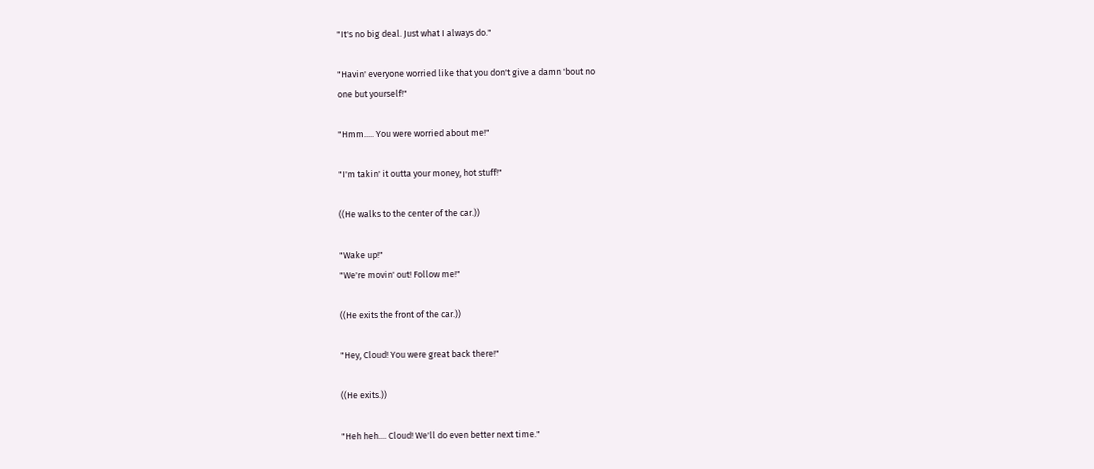"It's no big deal. Just what I always do."

"Havin' everyone worried like that you don't give a damn 'bout no
one but yourself!"

"Hmm..... You were worried about me!"

"I'm takin' it outta your money, hot stuff!"

((He walks to the center of the car.))

"Wake up!"
"We're movin' out! Follow me!"

((He exits the front of the car.))

"Hey, Cloud! You were great back there!"

((He exits.))

"Heh heh.... Cloud! We'll do even better next time."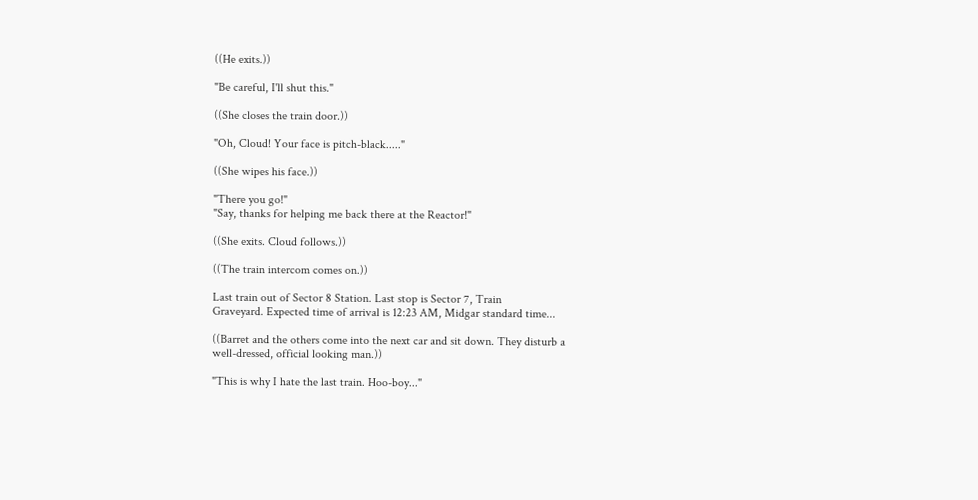((He exits.))

"Be careful, I'll shut this."

((She closes the train door.))

"Oh, Cloud! Your face is pitch-black....."

((She wipes his face.))

"There you go!"
"Say, thanks for helping me back there at the Reactor!"

((She exits. Cloud follows.))

((The train intercom comes on.))

Last train out of Sector 8 Station. Last stop is Sector 7, Train
Graveyard. Expected time of arrival is 12:23 AM, Midgar standard time...

((Barret and the others come into the next car and sit down. They disturb a
well-dressed, official looking man.))

"This is why I hate the last train. Hoo-boy..."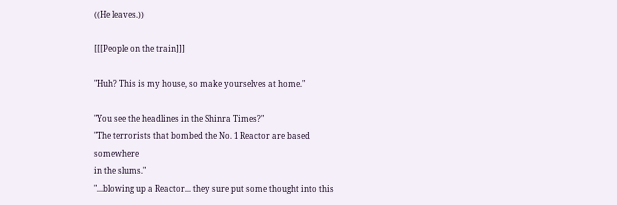((He leaves.))

[[[People on the train]]]

"Huh? This is my house, so make yourselves at home."

"You see the headlines in the Shinra Times?"
"The terrorists that bombed the No. 1 Reactor are based somewhere
in the slums."
"...blowing up a Reactor... they sure put some thought into this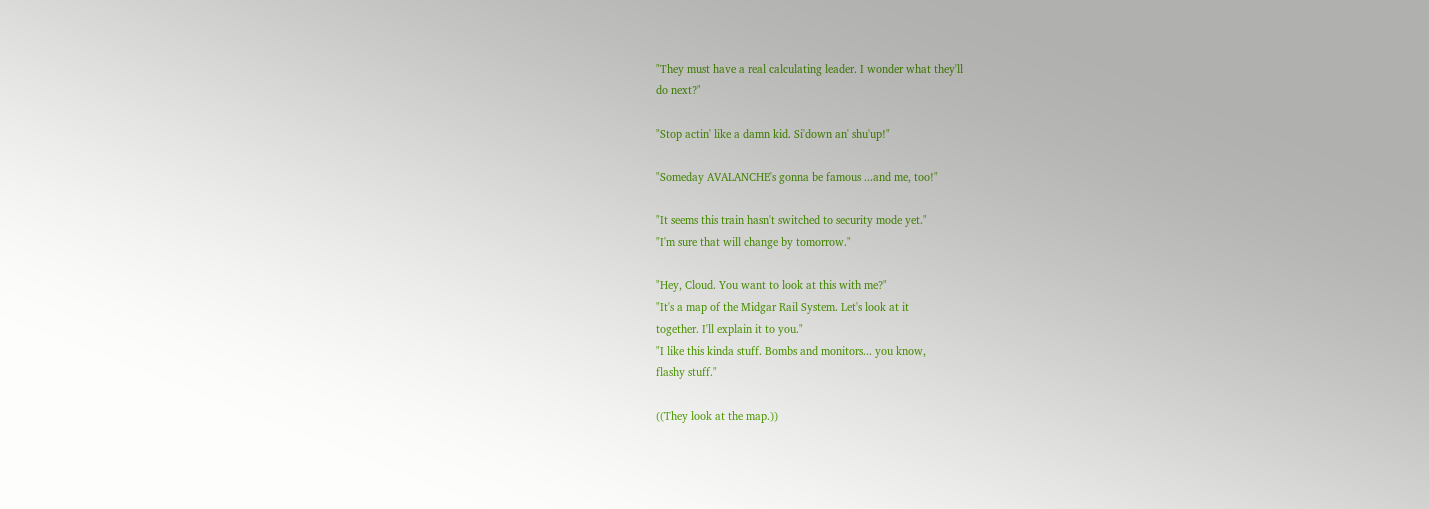"They must have a real calculating leader. I wonder what they'll
do next?"

"Stop actin' like a damn kid. Si'down an' shu'up!"

"Someday AVALANCHE's gonna be famous ...and me, too!"

"It seems this train hasn't switched to security mode yet."
"I'm sure that will change by tomorrow."

"Hey, Cloud. You want to look at this with me?"
"It's a map of the Midgar Rail System. Let's look at it
together. I'll explain it to you."
"I like this kinda stuff. Bombs and monitors... you know,
flashy stuff."

((They look at the map.))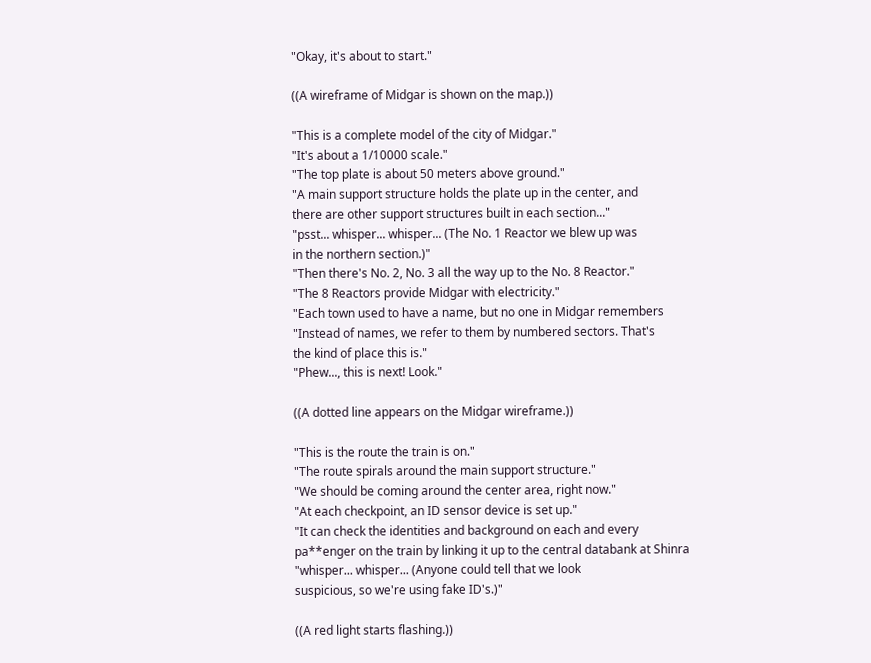"Okay, it's about to start."

((A wireframe of Midgar is shown on the map.))

"This is a complete model of the city of Midgar."
"It's about a 1/10000 scale."
"The top plate is about 50 meters above ground."
"A main support structure holds the plate up in the center, and
there are other support structures built in each section..."
"psst... whisper... whisper... (The No. 1 Reactor we blew up was
in the northern section.)"
"Then there's No. 2, No. 3 all the way up to the No. 8 Reactor."
"The 8 Reactors provide Midgar with electricity."
"Each town used to have a name, but no one in Midgar remembers
"Instead of names, we refer to them by numbered sectors. That's
the kind of place this is."
"Phew..., this is next! Look."

((A dotted line appears on the Midgar wireframe.))

"This is the route the train is on."
"The route spirals around the main support structure."
"We should be coming around the center area, right now."
"At each checkpoint, an ID sensor device is set up."
"It can check the identities and background on each and every
pa**enger on the train by linking it up to the central databank at Shinra
"whisper... whisper... (Anyone could tell that we look
suspicious, so we're using fake ID's.)"

((A red light starts flashing.))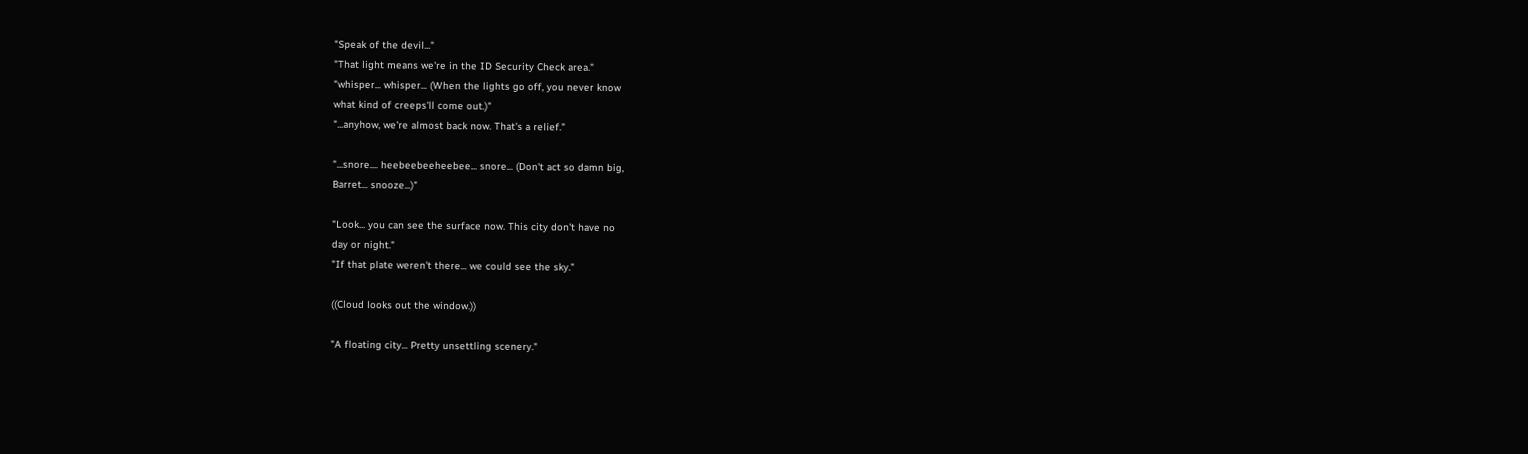"Speak of the devil..."
"That light means we're in the ID Security Check area."
"whisper... whisper... (When the lights go off, you never know
what kind of creeps'll come out.)"
"...anyhow, we're almost back now. That's a relief."

"...snore.... heebeebeeheebee... snore... (Don't act so damn big,
Barret... snooze...)"

"Look... you can see the surface now. This city don't have no
day or night."
"If that plate weren't there... we could see the sky."

((Cloud looks out the window.))

"A floating city... Pretty unsettling scenery."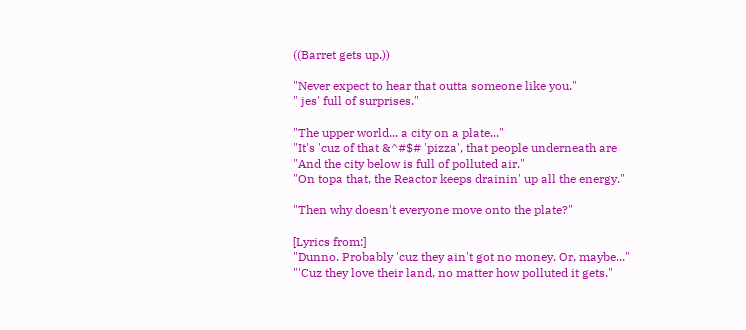((Barret gets up.))

"Never expect to hear that outta someone like you."
" jes' full of surprises."

"The upper world... a city on a plate..."
"It's 'cuz of that &^#$# 'pizza', that people underneath are
"And the city below is full of polluted air."
"On topa that, the Reactor keeps drainin' up all the energy."

"Then why doesn't everyone move onto the plate?"

[Lyrics from:]
"Dunno. Probably 'cuz they ain't got no money. Or, maybe..."
"'Cuz they love their land, no matter how polluted it gets."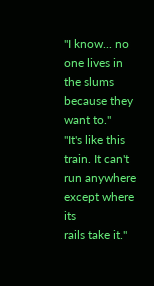"I know... no one lives in the slums because they want to."
"It's like this train. It can't run anywhere except where its
rails take it."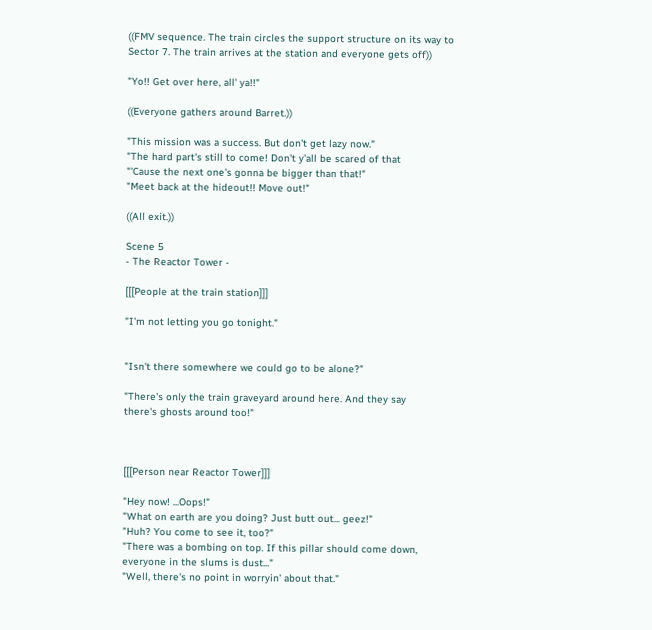((FMV sequence. The train circles the support structure on its way to
Sector 7. The train arrives at the station and everyone gets off))

"Yo!! Get over here, all' ya!!"

((Everyone gathers around Barret.))

"This mission was a success. But don't get lazy now."
"The hard part's still to come! Don't y'all be scared of that
"'Cause the next one's gonna be bigger than that!"
"Meet back at the hideout!! Move out!"

((All exit.))

Scene 5
- The Reactor Tower -

[[[People at the train station]]]

"I'm not letting you go tonight."


"Isn't there somewhere we could go to be alone?"

"There's only the train graveyard around here. And they say
there's ghosts around too!"



[[[Person near Reactor Tower]]]

"Hey now! ...Oops!"
"What on earth are you doing? Just butt out... geez!"
"Huh? You come to see it, too?"
"There was a bombing on top. If this pillar should come down,
everyone in the slums is dust..."
"Well, there's no point in worryin' about that."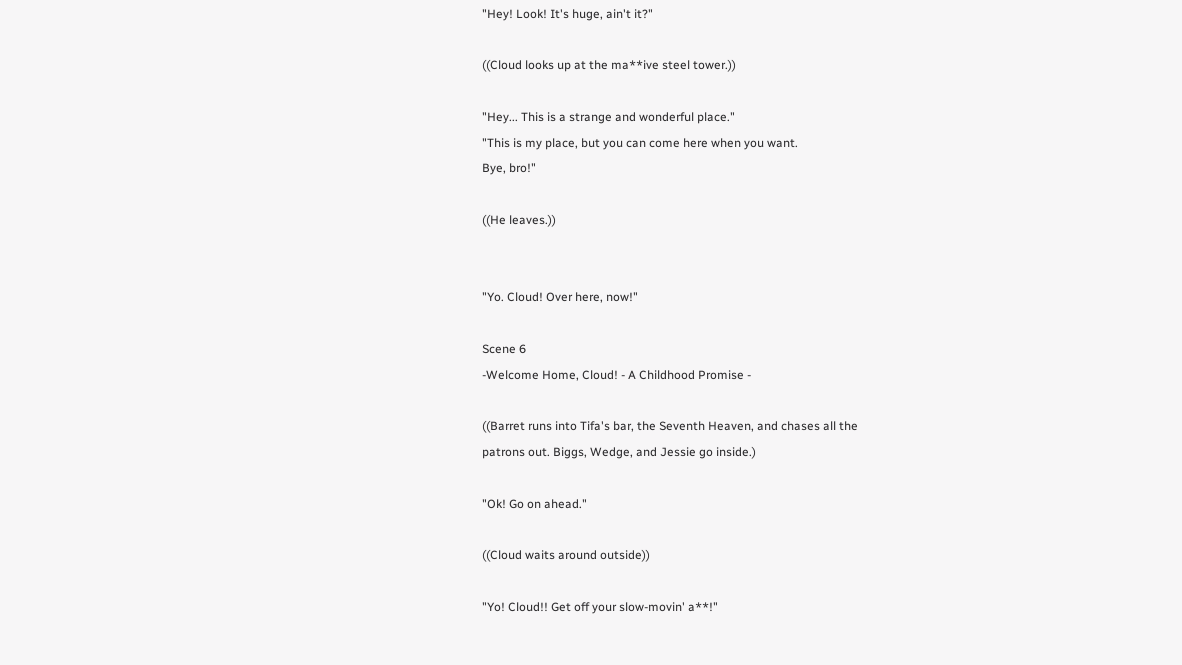"Hey! Look! It's huge, ain't it?"

((Cloud looks up at the ma**ive steel tower.))

"Hey... This is a strange and wonderful place."
"This is my place, but you can come here when you want.
Bye, bro!"

((He leaves.))


"Yo. Cloud! Over here, now!"

Scene 6
-Welcome Home, Cloud! - A Childhood Promise -

((Barret runs into Tifa's bar, the Seventh Heaven, and chases all the
patrons out. Biggs, Wedge, and Jessie go inside.)

"Ok! Go on ahead."

((Cloud waits around outside))

"Yo! Cloud!! Get off your slow-movin' a**!"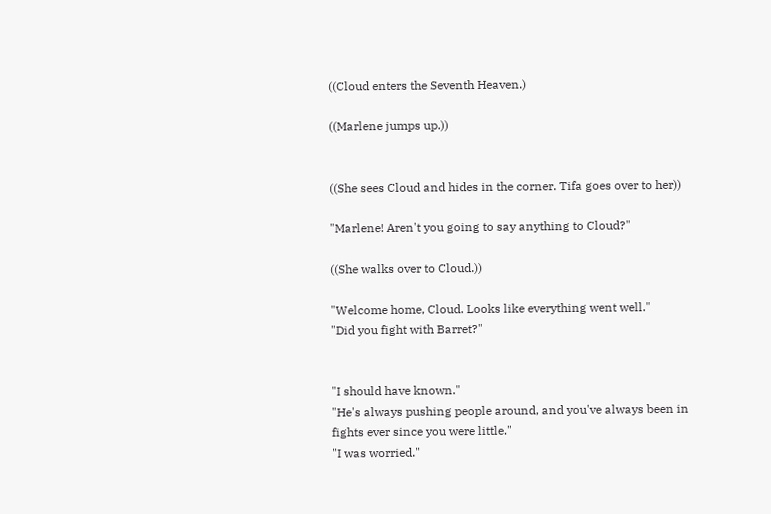((Cloud enters the Seventh Heaven.)

((Marlene jumps up.))


((She sees Cloud and hides in the corner. Tifa goes over to her))

"Marlene! Aren't you going to say anything to Cloud?"

((She walks over to Cloud.))

"Welcome home, Cloud. Looks like everything went well."
"Did you fight with Barret?"


"I should have known."
"He's always pushing people around, and you've always been in
fights ever since you were little."
"I was worried."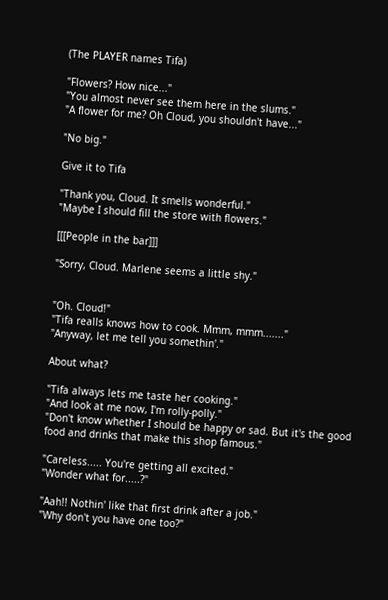(The PLAYER names Tifa)

"Flowers? How nice..."
"You almost never see them here in the slums."
"A flower for me? Oh Cloud, you shouldn't have..."

"No big."

Give it to Tifa

"Thank you, Cloud. It smells wonderful."
"Maybe I should fill the store with flowers."

[[[People in the bar]]]

"Sorry, Cloud. Marlene seems a little shy."


"Oh. Cloud!"
"Tifa realls knows how to cook. Mmm, mmm......."
"Anyway, let me tell you somethin'."

About what?

"Tifa always lets me taste her cooking."
"And look at me now, I'm rolly-polly."
"Don't know whether I should be happy or sad. But it's the good
food and drinks that make this shop famous."

"Careless..... You're getting all excited."
"Wonder what for.....?"

"Aah!! Nothin' like that first drink after a job."
"Why don't you have one too?"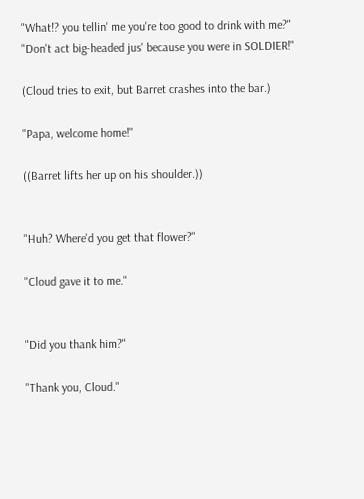"What!? you tellin' me you're too good to drink with me?"
"Don't act big-headed jus' because you were in SOLDIER!"

(Cloud tries to exit, but Barret crashes into the bar.)

"Papa, welcome home!"

((Barret lifts her up on his shoulder.))


"Huh? Where'd you get that flower?"

"Cloud gave it to me."


"Did you thank him?"

"Thank you, Cloud."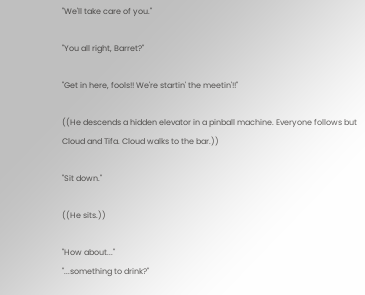"We'll take care of you."

"You all right, Barret?"

"Get in here, fools!! We're startin' the meetin'!!"

((He descends a hidden elevator in a pinball machine. Everyone follows but
Cloud and Tifa. Cloud walks to the bar.))

"Sit down."

((He sits.))

"How about..."
"...something to drink?"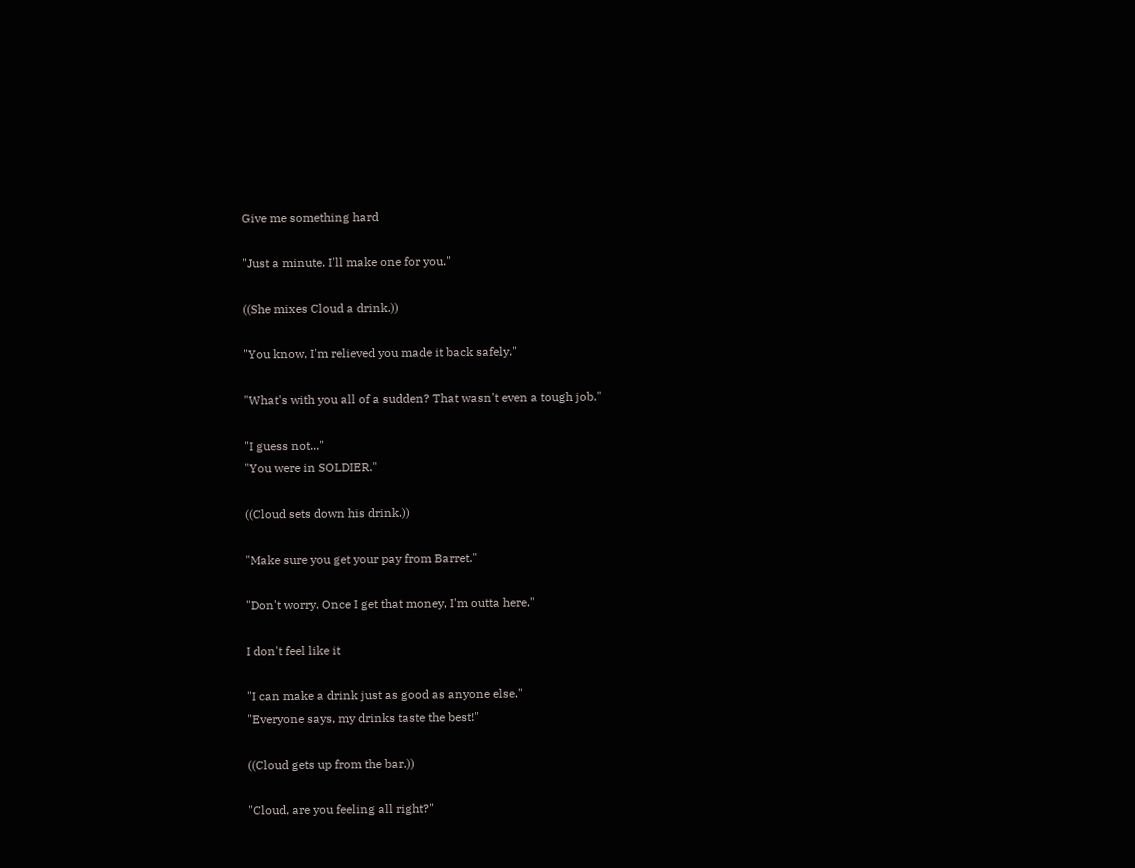Give me something hard

"Just a minute. I'll make one for you."

((She mixes Cloud a drink.))

"You know, I'm relieved you made it back safely."

"What's with you all of a sudden? That wasn't even a tough job."

"I guess not..."
"You were in SOLDIER."

((Cloud sets down his drink.))

"Make sure you get your pay from Barret."

"Don't worry. Once I get that money, I'm outta here."

I don't feel like it

"I can make a drink just as good as anyone else."
"Everyone says, my drinks taste the best!"

((Cloud gets up from the bar.))

"Cloud, are you feeling all right?"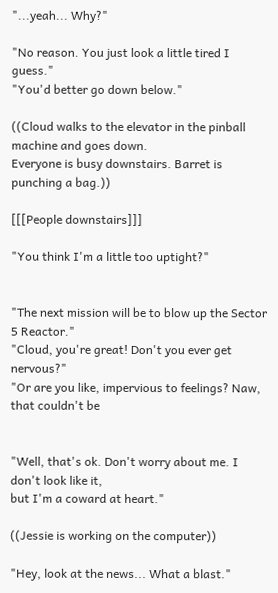"...yeah... Why?"

"No reason. You just look a little tired I guess."
"You'd better go down below."

((Cloud walks to the elevator in the pinball machine and goes down.
Everyone is busy downstairs. Barret is punching a bag.))

[[[People downstairs]]]

"You think I'm a little too uptight?"


"The next mission will be to blow up the Sector 5 Reactor."
"Cloud, you're great! Don't you ever get nervous?"
"Or are you like, impervious to feelings? Naw, that couldn't be


"Well, that's ok. Don't worry about me. I don't look like it,
but I'm a coward at heart."

((Jessie is working on the computer))

"Hey, look at the news... What a blast."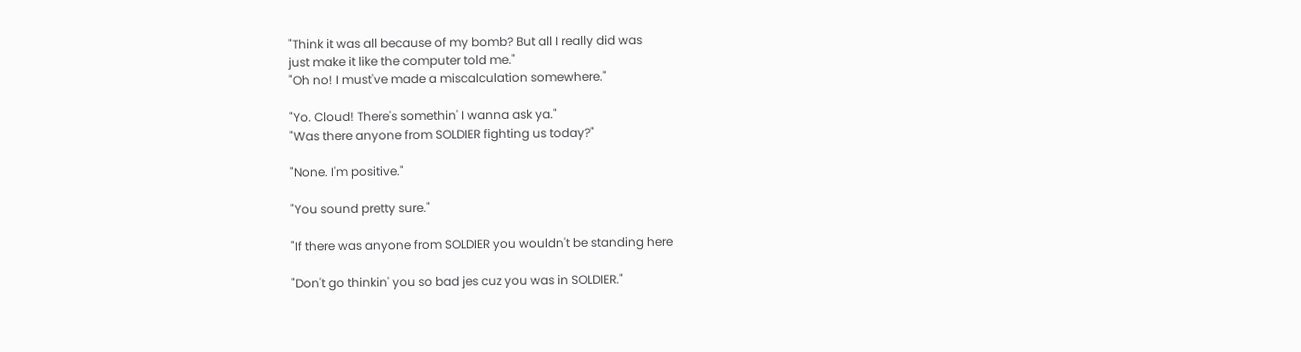"Think it was all because of my bomb? But all I really did was
just make it like the computer told me."
"Oh no! I must've made a miscalculation somewhere."

"Yo. Cloud! There's somethin' I wanna ask ya."
"Was there anyone from SOLDIER fighting us today?"

"None. I'm positive."

"You sound pretty sure."

"If there was anyone from SOLDIER you wouldn't be standing here

"Don't go thinkin' you so bad jes cuz you was in SOLDIER."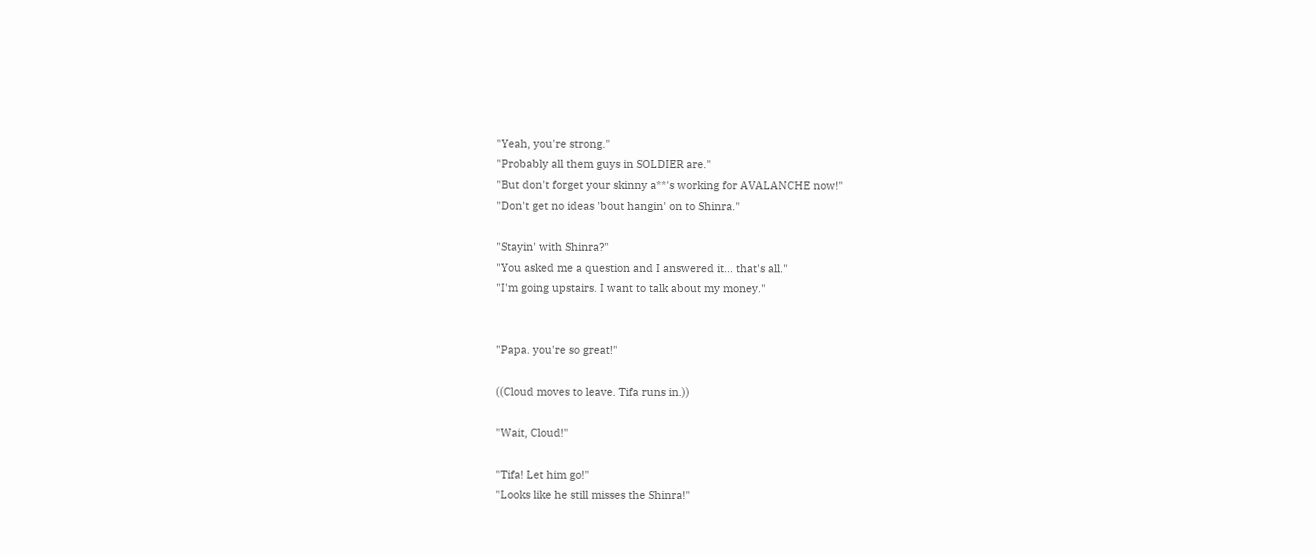"Yeah, you're strong."
"Probably all them guys in SOLDIER are."
"But don't forget your skinny a**'s working for AVALANCHE now!"
"Don't get no ideas 'bout hangin' on to Shinra."

"Stayin' with Shinra?"
"You asked me a question and I answered it... that's all."
"I'm going upstairs. I want to talk about my money."


"Papa. you're so great!"

((Cloud moves to leave. Tifa runs in.))

"Wait, Cloud!"

"Tifa! Let him go!"
"Looks like he still misses the Shinra!"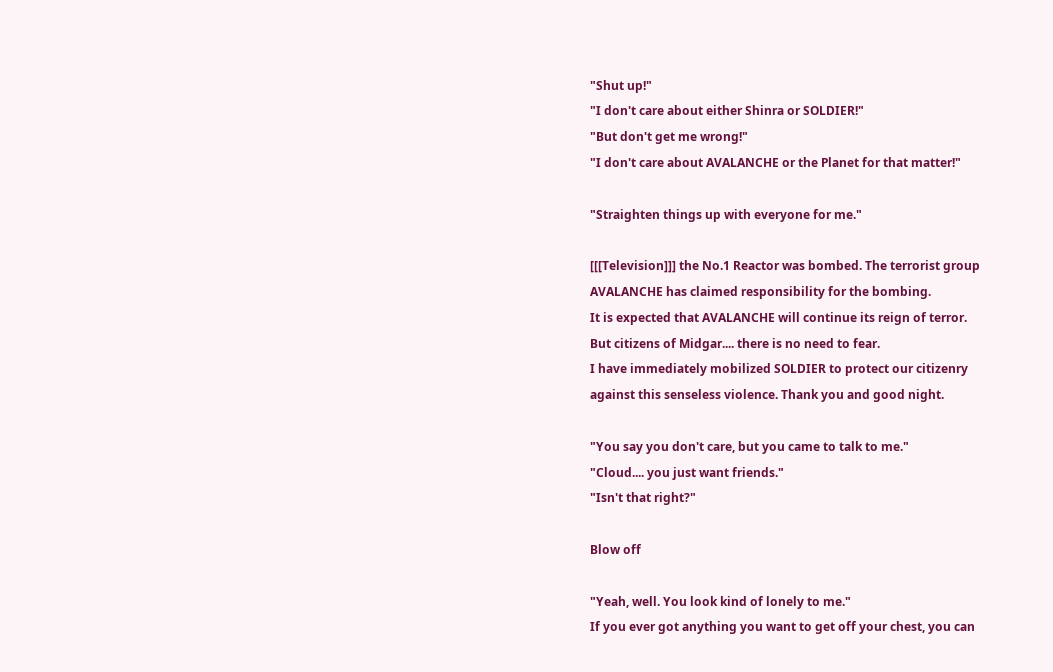"Shut up!"
"I don't care about either Shinra or SOLDIER!"
"But don't get me wrong!"
"I don't care about AVALANCHE or the Planet for that matter!"

"Straighten things up with everyone for me."

[[[Television]]] the No.1 Reactor was bombed. The terrorist group
AVALANCHE has claimed responsibility for the bombing.
It is expected that AVALANCHE will continue its reign of terror.
But citizens of Midgar.... there is no need to fear.
I have immediately mobilized SOLDIER to protect our citizenry
against this senseless violence. Thank you and good night.

"You say you don't care, but you came to talk to me."
"Cloud.... you just want friends."
"Isn't that right?"

Blow off

"Yeah, well. You look kind of lonely to me."
If you ever got anything you want to get off your chest, you can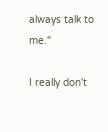always talk to me."

I really don't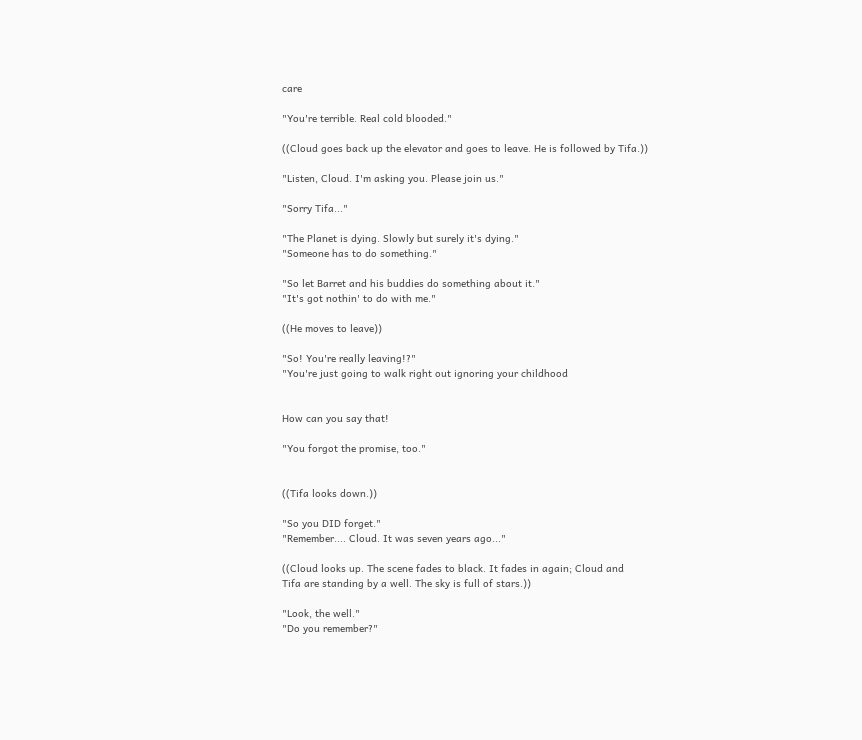care

"You're terrible. Real cold blooded."

((Cloud goes back up the elevator and goes to leave. He is followed by Tifa.))

"Listen, Cloud. I'm asking you. Please join us."

"Sorry Tifa..."

"The Planet is dying. Slowly but surely it's dying."
"Someone has to do something."

"So let Barret and his buddies do something about it."
"It's got nothin' to do with me."

((He moves to leave))

"So! You're really leaving!?"
"You're just going to walk right out ignoring your childhood


How can you say that!

"You forgot the promise, too."


((Tifa looks down.))

"So you DID forget."
"Remember.... Cloud. It was seven years ago..."

((Cloud looks up. The scene fades to black. It fades in again; Cloud and
Tifa are standing by a well. The sky is full of stars.))

"Look, the well."
"Do you remember?"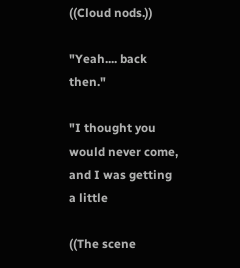((Cloud nods.))

"Yeah.... back then."

"I thought you would never come, and I was getting a little

((The scene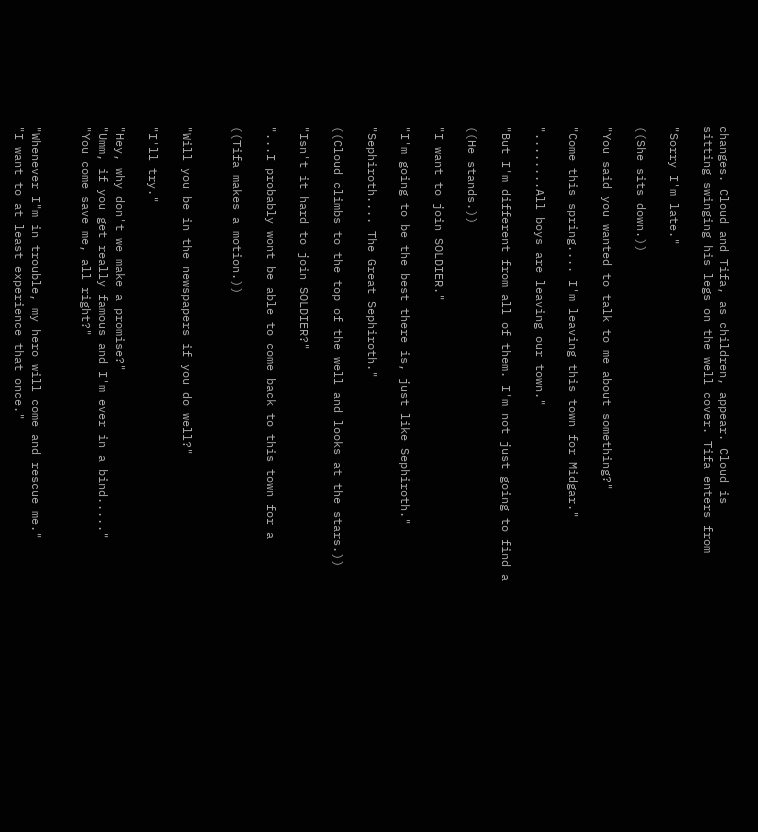changes. Cloud and Tifa, as children, appear. Cloud is
sitting swinging his legs on the well cover. Tifa enters from

"Sorry I'm late."

((She sits down.))

"You said you wanted to talk to me about something?"

"Come this spring.... I'm leaving this town for Midgar."

"........All boys are leaving our town."

"But I'm different from all of them. I'm not just going to find a

((He stands.))

"I want to join SOLDIER."

"I'm going to be the best there is, just like Sephiroth."

"Sephiroth.... The Great Sephiroth."

((Cloud climbs to the top of the well and looks at the stars.))

"Isn't it hard to join SOLDIER?"

"...I probably wont be able to come back to this town for a

((Tifa makes a motion.))


"Will you be in the newspapers if you do well?"

"I'll try."

"Hey, why don't we make a promise?"
"Umm, if you get really famous and I'm ever in a bind....."
"You come save me, all right?"


"Whenever I"m in trouble, my hero will come and rescue me."
"I want to at least experience that once."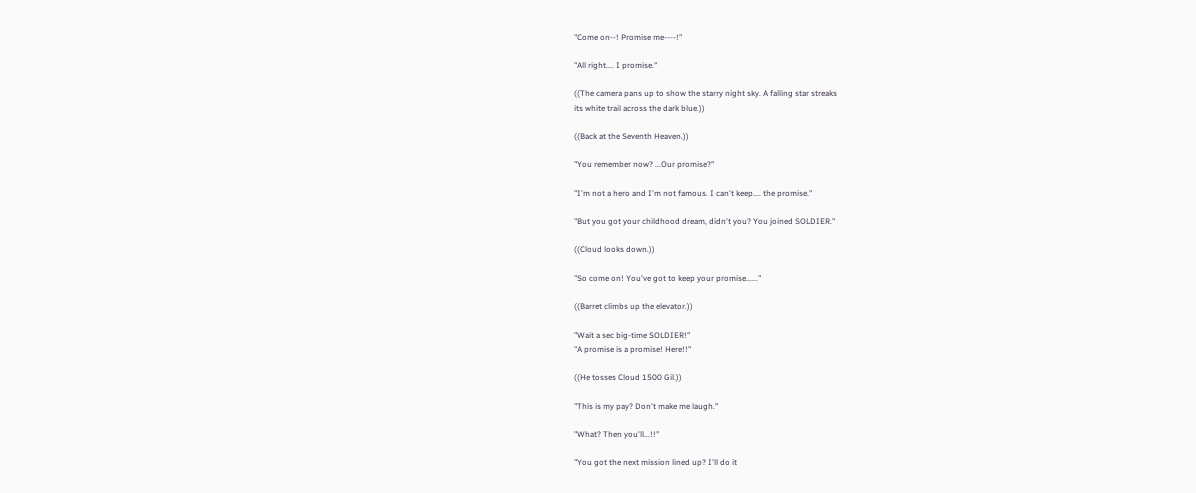"Come on--! Promise me----!"

"All right.... I promise."

((The camera pans up to show the starry night sky. A falling star streaks
its white trail across the dark blue.))

((Back at the Seventh Heaven.))

"You remember now? ...Our promise?"

"I'm not a hero and I'm not famous. I can't keep.... the promise."

"But you got your childhood dream, didn't you? You joined SOLDIER."

((Cloud looks down.))

"So come on! You've got to keep your promise......"

((Barret climbs up the elevator.))

"Wait a sec big-time SOLDIER!"
"A promise is a promise! Here!!"

((He tosses Cloud 1500 Gil.))

"This is my pay? Don't make me laugh."

"What? Then you'll...!!"

"You got the next mission lined up? I'll do it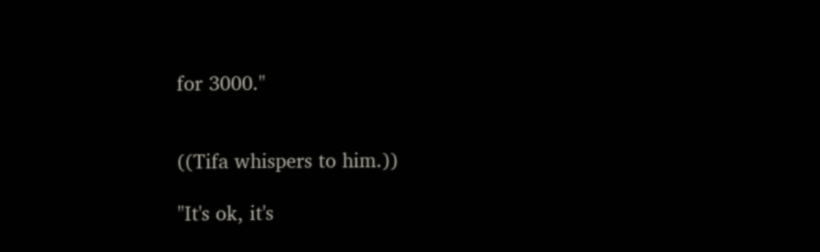for 3000."


((Tifa whispers to him.))

"It's ok, it's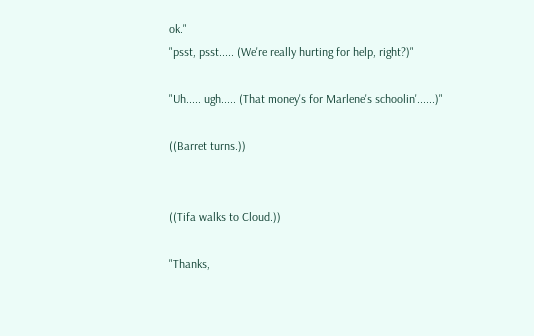ok."
"psst, psst..... (We're really hurting for help, right?)"

"Uh..... ugh..... (That money's for Marlene's schoolin'......)"

((Barret turns.))


((Tifa walks to Cloud.))

"Thanks,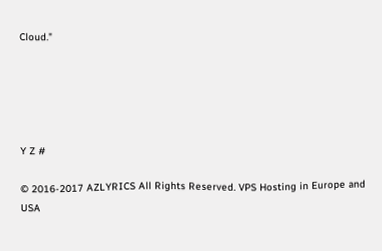Cloud."





Y Z #

© 2016-2017 AZLYRICS All Rights Reserved. VPS Hosting in Europe and USA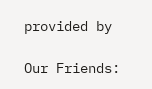provided by

Our Friends: